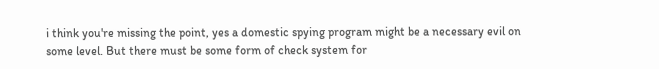i think you're missing the point, yes a domestic spying program might be a necessary evil on some level. But there must be some form of check system for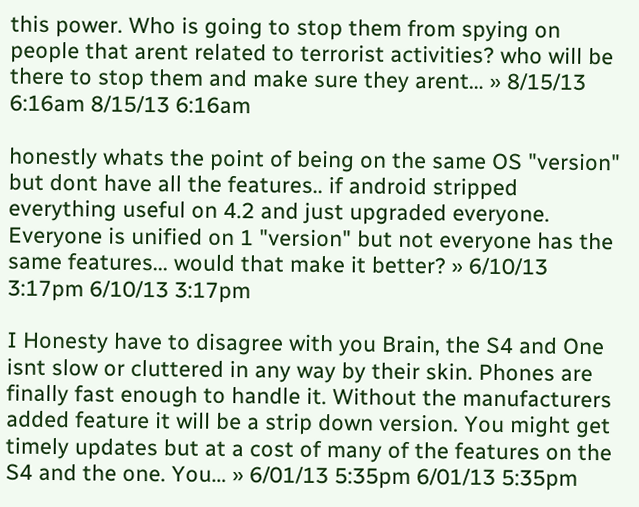this power. Who is going to stop them from spying on people that arent related to terrorist activities? who will be there to stop them and make sure they arent… » 8/15/13 6:16am 8/15/13 6:16am

honestly whats the point of being on the same OS "version" but dont have all the features.. if android stripped everything useful on 4.2 and just upgraded everyone. Everyone is unified on 1 "version" but not everyone has the same features... would that make it better? » 6/10/13 3:17pm 6/10/13 3:17pm

I Honesty have to disagree with you Brain, the S4 and One isnt slow or cluttered in any way by their skin. Phones are finally fast enough to handle it. Without the manufacturers added feature it will be a strip down version. You might get timely updates but at a cost of many of the features on the S4 and the one. You… » 6/01/13 5:35pm 6/01/13 5:35pm